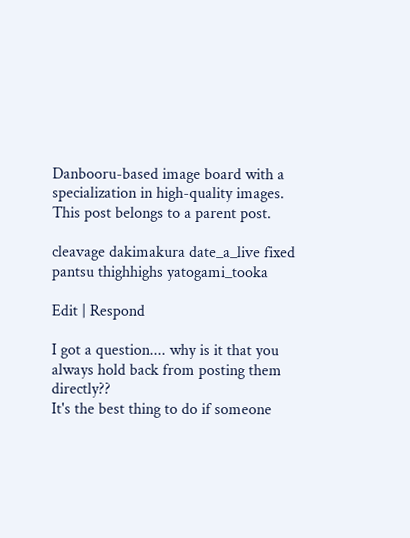Danbooru-based image board with a specialization in high-quality images.
This post belongs to a parent post.

cleavage dakimakura date_a_live fixed pantsu thighhighs yatogami_tooka

Edit | Respond

I got a question.... why is it that you always hold back from posting them directly??
It's the best thing to do if someone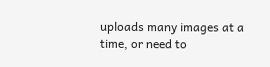uploads many images at a time, or need to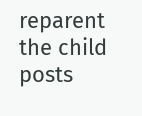reparent the child posts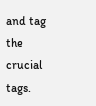and tag the crucial tags.